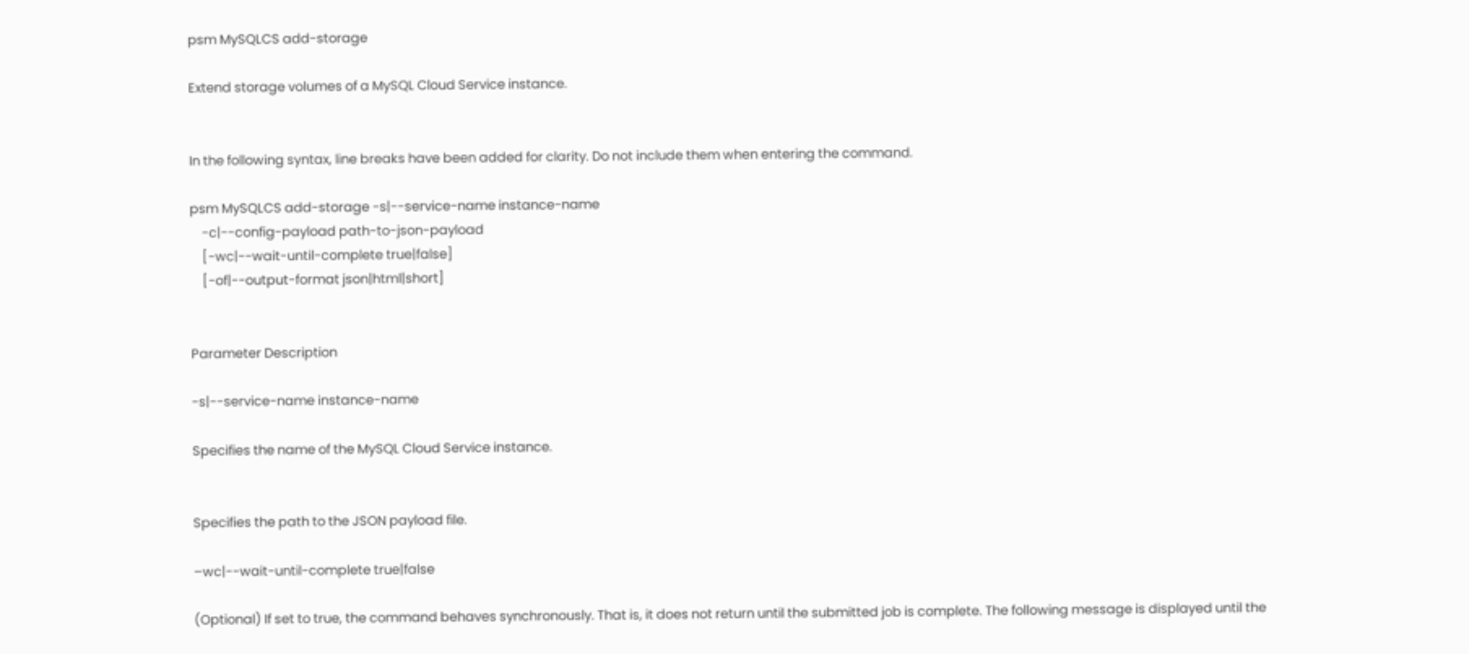psm MySQLCS add-storage

Extend storage volumes of a MySQL Cloud Service instance.


In the following syntax, line breaks have been added for clarity. Do not include them when entering the command.

psm MySQLCS add-storage -s|--service-name instance-name
    -c|--config-payload path-to-json-payload
    [-wc|--wait-until-complete true|false]
    [-of|--output-format json|html|short]


Parameter Description

-s|--service-name instance-name

Specifies the name of the MySQL Cloud Service instance.


Specifies the path to the JSON payload file.

–wc|--wait-until-complete true|false

(Optional) If set to true, the command behaves synchronously. That is, it does not return until the submitted job is complete. The following message is displayed until the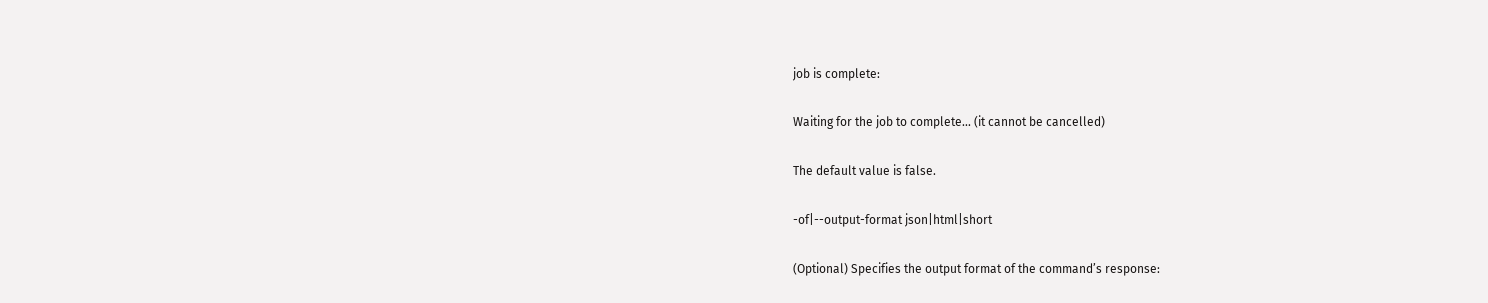job is complete:

Waiting for the job to complete... (it cannot be cancelled)

The default value is false.

-of|--output-format json|html|short

(Optional) Specifies the output format of the command’s response: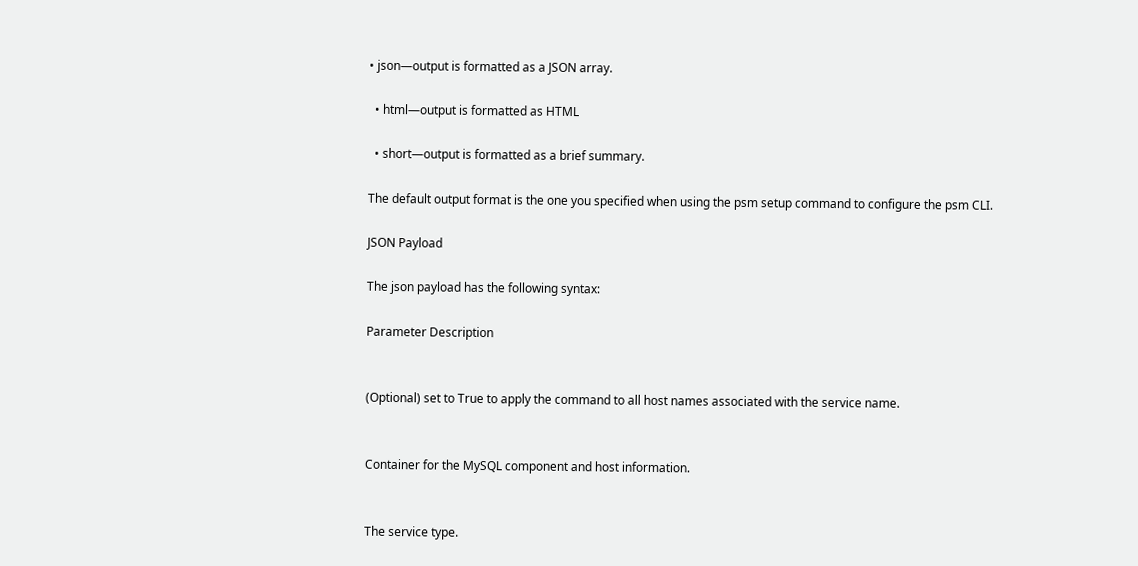• json—output is formatted as a JSON array.

  • html—output is formatted as HTML

  • short—output is formatted as a brief summary.

The default output format is the one you specified when using the psm setup command to configure the psm CLI.

JSON Payload

The json payload has the following syntax:

Parameter Description


(Optional) set to True to apply the command to all host names associated with the service name.


Container for the MySQL component and host information.


The service type.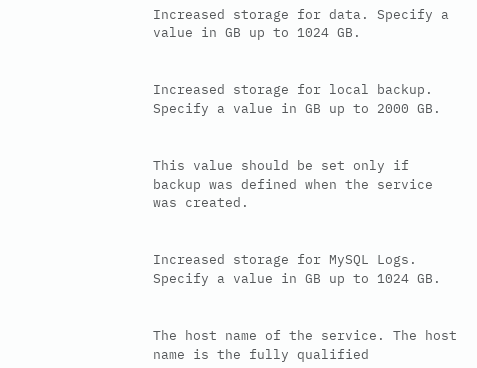Increased storage for data. Specify a value in GB up to 1024 GB.


Increased storage for local backup. Specify a value in GB up to 2000 GB.


This value should be set only if backup was defined when the service was created.


Increased storage for MySQL Logs. Specify a value in GB up to 1024 GB.


The host name of the service. The host name is the fully qualified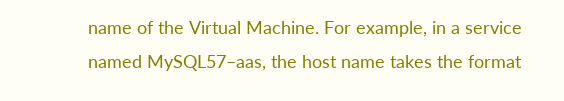name of the Virtual Machine. For example, in a service named MySQL57–aas, the host name takes the format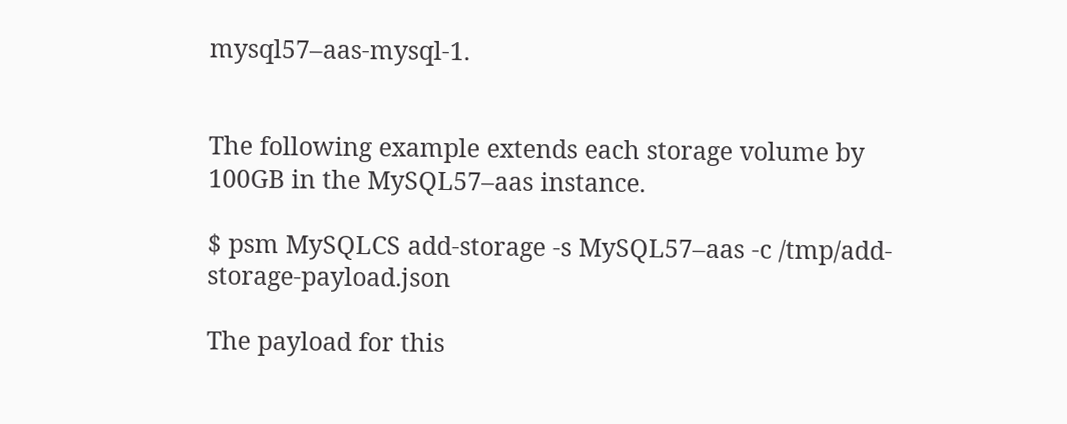mysql57–aas-mysql-1.


The following example extends each storage volume by 100GB in the MySQL57–aas instance.

$ psm MySQLCS add-storage -s MySQL57–aas -c /tmp/add-storage-payload.json

The payload for this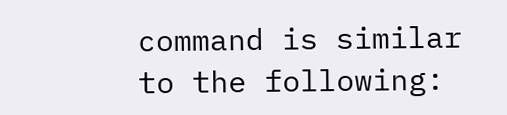command is similar to the following: